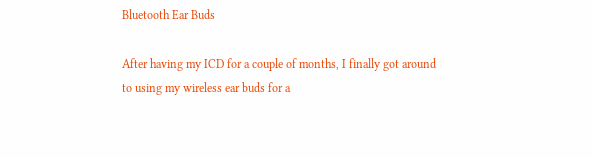Bluetooth Ear Buds

After having my ICD for a couple of months, I finally got around to using my wireless ear buds for a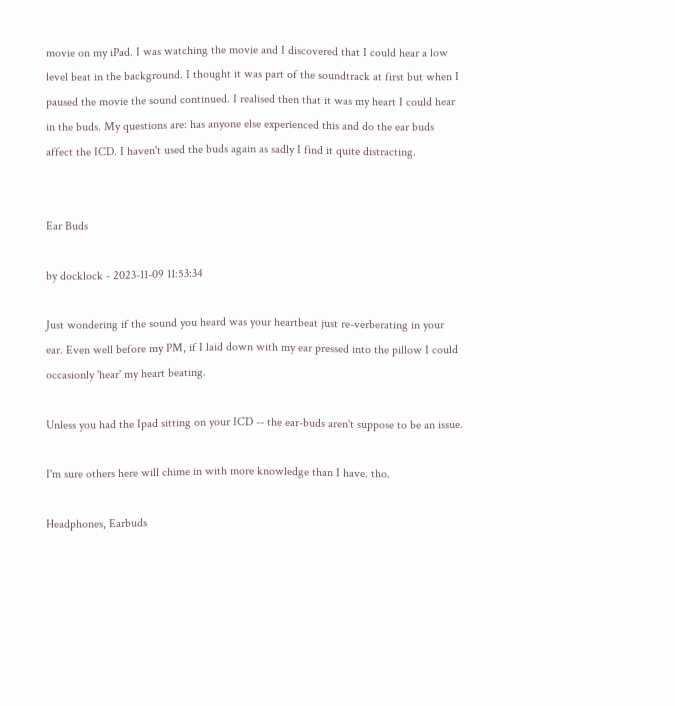movie on my iPad. I was watching the movie and I discovered that I could hear a low level beat in the background. I thought it was part of the soundtrack at first but when I paused the movie the sound continued. I realised then that it was my heart I could hear in the buds. My questions are: has anyone else experienced this and do the ear buds affect the ICD. I haven't used the buds again as sadly I find it quite distracting.


Ear Buds

by docklock - 2023-11-09 11:53:34

Just wondering if the sound you heard was your heartbeat just re-verberating in your ear. Even well before my PM, if I laid down with my ear pressed into the pillow I could occasionly 'hear' my heart beating.

Unless you had the Ipad sitting on your ICD -- the ear-buds aren't suppose to be an issue.

I'm sure others here will chime in with more knowledge than I have. tho.

Headphones, Earbuds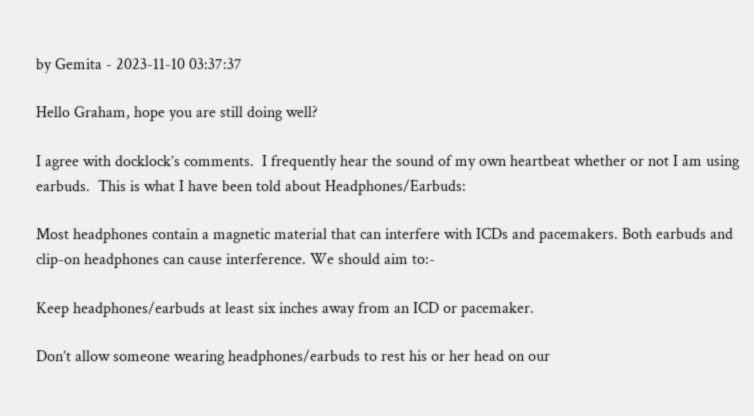by Gemita - 2023-11-10 03:37:37

Hello Graham, hope you are still doing well?

I agree with docklock’s comments.  I frequently hear the sound of my own heartbeat whether or not I am using earbuds.  This is what I have been told about Headphones/Earbuds:

Most headphones contain a magnetic material that can interfere with ICDs and pacemakers. Both earbuds and clip-on headphones can cause interference. We should aim to:-

Keep headphones/earbuds at least six inches away from an ICD or pacemaker.

Don’t allow someone wearing headphones/earbuds to rest his or her head on our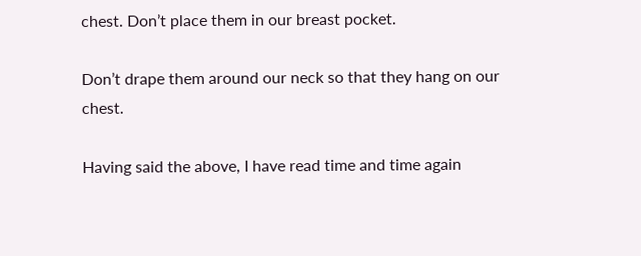chest. Don’t place them in our breast pocket.

Don’t drape them around our neck so that they hang on our chest.

Having said the above, I have read time and time again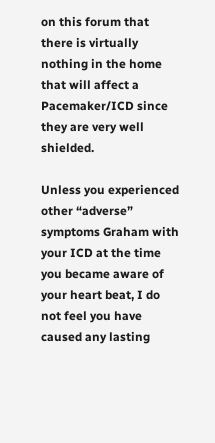on this forum that there is virtually nothing in the home that will affect a Pacemaker/ICD since they are very well shielded.

Unless you experienced other “adverse” symptoms Graham with your ICD at the time you became aware of your heart beat, I do not feel you have caused any lasting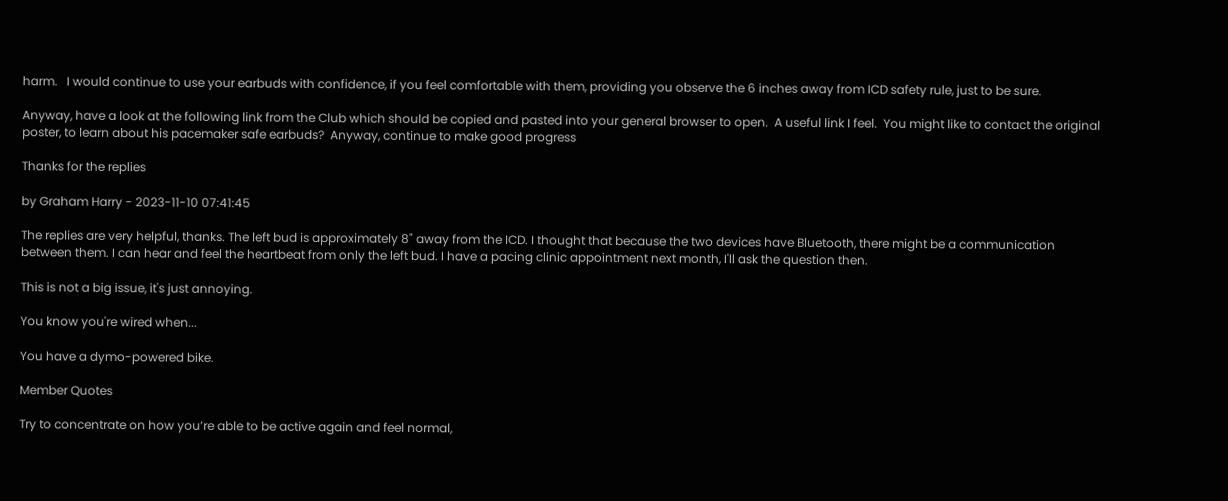harm.   I would continue to use your earbuds with confidence, if you feel comfortable with them, providing you observe the 6 inches away from ICD safety rule, just to be sure.

Anyway, have a look at the following link from the Club which should be copied and pasted into your general browser to open.  A useful link I feel.  You might like to contact the original poster, to learn about his pacemaker safe earbuds?  Anyway, continue to make good progress

Thanks for the replies

by Graham Harry - 2023-11-10 07:41:45

The replies are very helpful, thanks. The left bud is approximately 8" away from the ICD. I thought that because the two devices have Bluetooth, there might be a communication between them. I can hear and feel the heartbeat from only the left bud. I have a pacing clinic appointment next month, I'll ask the question then.

This is not a big issue, it's just annoying.

You know you're wired when...

You have a dymo-powered bike.

Member Quotes

Try to concentrate on how you’re able to be active again and feel normal,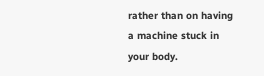rather than on having a machine stuck in your body.